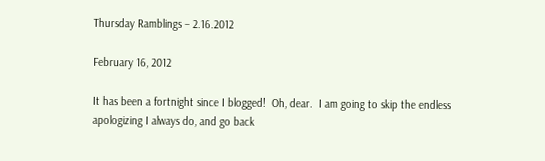Thursday Ramblings – 2.16.2012

February 16, 2012

It has been a fortnight since I blogged!  Oh, dear.  I am going to skip the endless apologizing I always do, and go back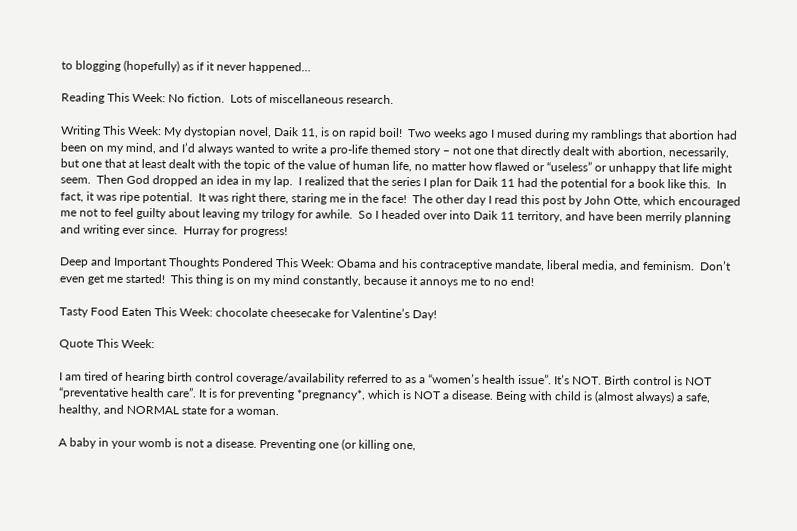to blogging (hopefully) as if it never happened…

Reading This Week: No fiction.  Lots of miscellaneous research.

Writing This Week: My dystopian novel, Daik 11, is on rapid boil!  Two weeks ago I mused during my ramblings that abortion had been on my mind, and I’d always wanted to write a pro-life themed story – not one that directly dealt with abortion, necessarily, but one that at least dealt with the topic of the value of human life, no matter how flawed or “useless” or unhappy that life might seem.  Then God dropped an idea in my lap.  I realized that the series I plan for Daik 11 had the potential for a book like this.  In fact, it was ripe potential.  It was right there, staring me in the face!  The other day I read this post by John Otte, which encouraged me not to feel guilty about leaving my trilogy for awhile.  So I headed over into Daik 11 territory, and have been merrily planning and writing ever since.  Hurray for progress!

Deep and Important Thoughts Pondered This Week: Obama and his contraceptive mandate, liberal media, and feminism.  Don’t even get me started!  This thing is on my mind constantly, because it annoys me to no end!

Tasty Food Eaten This Week: chocolate cheesecake for Valentine’s Day!

Quote This Week:

I am tired of hearing birth control coverage/availability referred to as a “women’s health issue”. It’s NOT. Birth control is NOT “preventative health care”. It is for preventing *pregnancy*, which is NOT a disease. Being with child is (almost always) a safe, healthy, and NORMAL state for a woman.

A baby in your womb is not a disease. Preventing one (or killing one,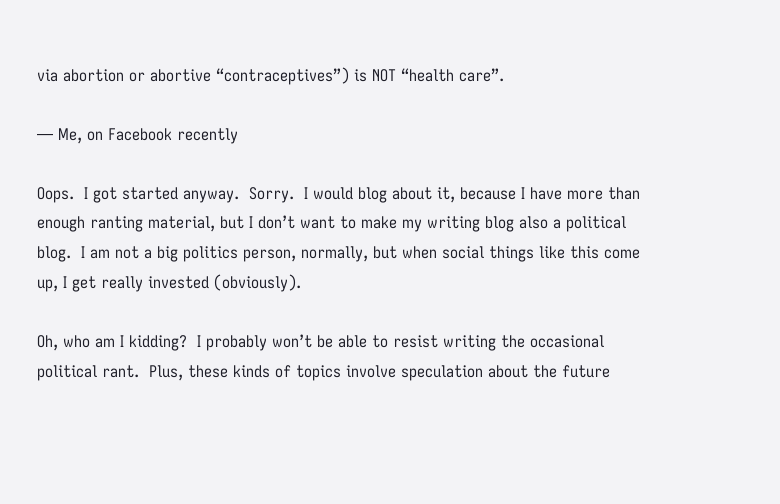via abortion or abortive “contraceptives”) is NOT “health care”.

— Me, on Facebook recently

Oops.  I got started anyway.  Sorry.  I would blog about it, because I have more than enough ranting material, but I don’t want to make my writing blog also a political blog.  I am not a big politics person, normally, but when social things like this come up, I get really invested (obviously).

Oh, who am I kidding?  I probably won’t be able to resist writing the occasional political rant.  Plus, these kinds of topics involve speculation about the future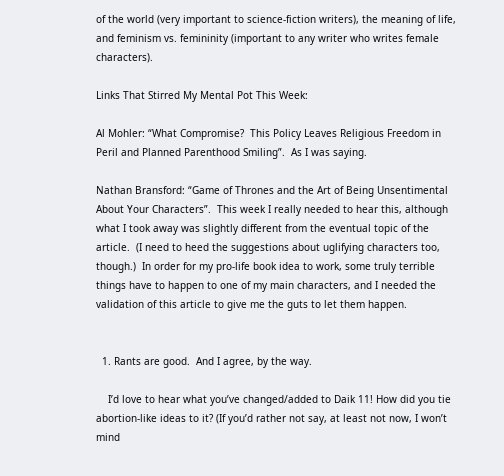of the world (very important to science-fiction writers), the meaning of life, and feminism vs. femininity (important to any writer who writes female characters).

Links That Stirred My Mental Pot This Week:

Al Mohler: “What Compromise?  This Policy Leaves Religious Freedom in Peril and Planned Parenthood Smiling”.  As I was saying.

Nathan Bransford: “Game of Thrones and the Art of Being Unsentimental About Your Characters”.  This week I really needed to hear this, although what I took away was slightly different from the eventual topic of the article.  (I need to heed the suggestions about uglifying characters too, though.)  In order for my pro-life book idea to work, some truly terrible things have to happen to one of my main characters, and I needed the validation of this article to give me the guts to let them happen.


  1. Rants are good.  And I agree, by the way.

    I’d love to hear what you’ve changed/added to Daik 11! How did you tie abortion-like ideas to it? (If you’d rather not say, at least not now, I won’t mind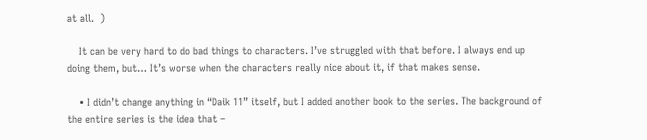at all.  )

    It can be very hard to do bad things to characters. I’ve struggled with that before. I always end up doing them, but… It’s worse when the characters really nice about it, if that makes sense.

    • I didn’t change anything in “Daik 11” itself, but I added another book to the series. The background of the entire series is the idea that –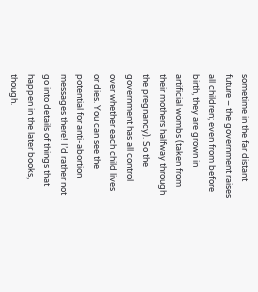sometime in the far distant future – the government raises all children; even from before birth, they are grown in artificial wombs (taken from their mothers halfway through the pregnancy). So the government has all control over whether each child lives or dies. You can see the potential for anti-abortion messages there! I’d rather not go into details of things that happen in the later books, though.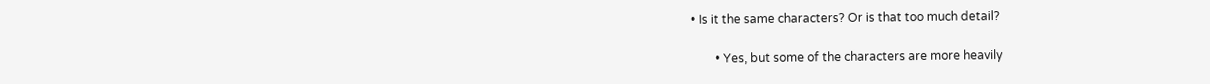• Is it the same characters? Or is that too much detail?

        • Yes, but some of the characters are more heavily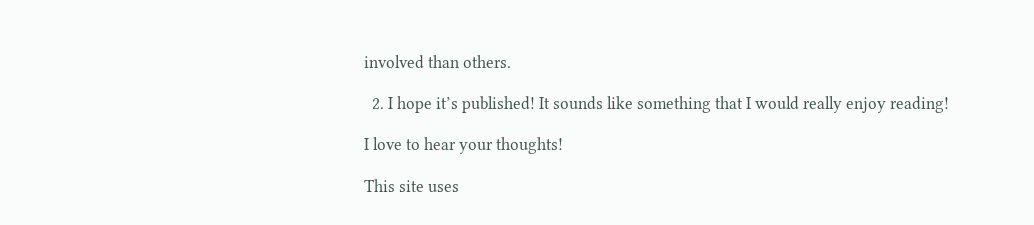involved than others.

  2. I hope it’s published! It sounds like something that I would really enjoy reading!

I love to hear your thoughts!

This site uses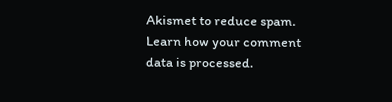Akismet to reduce spam. Learn how your comment data is processed.